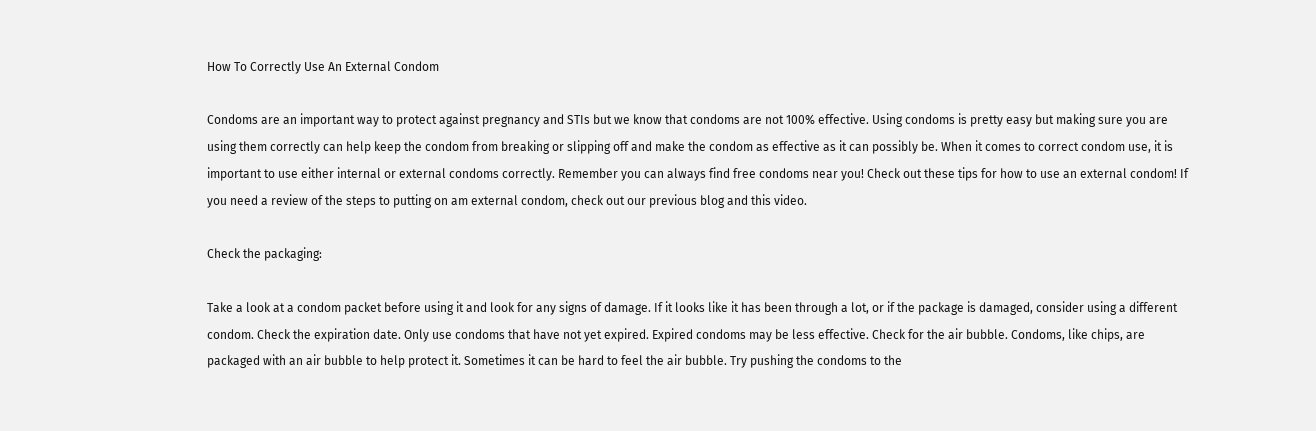How To Correctly Use An External Condom

Condoms are an important way to protect against pregnancy and STIs but we know that condoms are not 100% effective. Using condoms is pretty easy but making sure you are using them correctly can help keep the condom from breaking or slipping off and make the condom as effective as it can possibly be. When it comes to correct condom use, it is important to use either internal or external condoms correctly. Remember you can always find free condoms near you! Check out these tips for how to use an external condom! If you need a review of the steps to putting on am external condom, check out our previous blog and this video.

Check the packaging:

Take a look at a condom packet before using it and look for any signs of damage. If it looks like it has been through a lot, or if the package is damaged, consider using a different condom. Check the expiration date. Only use condoms that have not yet expired. Expired condoms may be less effective. Check for the air bubble. Condoms, like chips, are packaged with an air bubble to help protect it. Sometimes it can be hard to feel the air bubble. Try pushing the condoms to the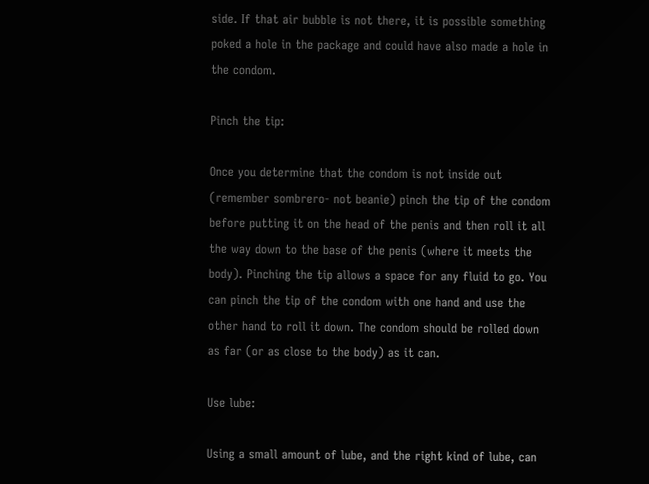side. If that air bubble is not there, it is possible something poked a hole in the package and could have also made a hole in the condom.

Pinch the tip:

Once you determine that the condom is not inside out (remember sombrero- not beanie) pinch the tip of the condom before putting it on the head of the penis and then roll it all the way down to the base of the penis (where it meets the body). Pinching the tip allows a space for any fluid to go. You can pinch the tip of the condom with one hand and use the other hand to roll it down. The condom should be rolled down as far (or as close to the body) as it can.

Use lube:

Using a small amount of lube, and the right kind of lube, can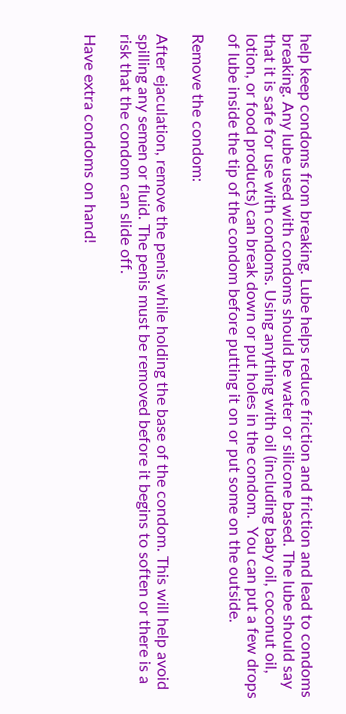help keep condoms from breaking. Lube helps reduce friction and friction and lead to condoms breaking. Any lube used with condoms should be water or silicone based. The lube should say that it is safe for use with condoms. Using anything with oil (including baby oil, coconut oil, lotion, or food products) can break down or put holes in the condom.  You can put a few drops of lube inside the tip of the condom before putting it on or put some on the outside.

Remove the condom:

After ejaculation, remove the penis while holding the base of the condom. This will help avoid spilling any semen or fluid. The penis must be removed before it begins to soften or there is a risk that the condom can slide off.

Have extra condoms on hand!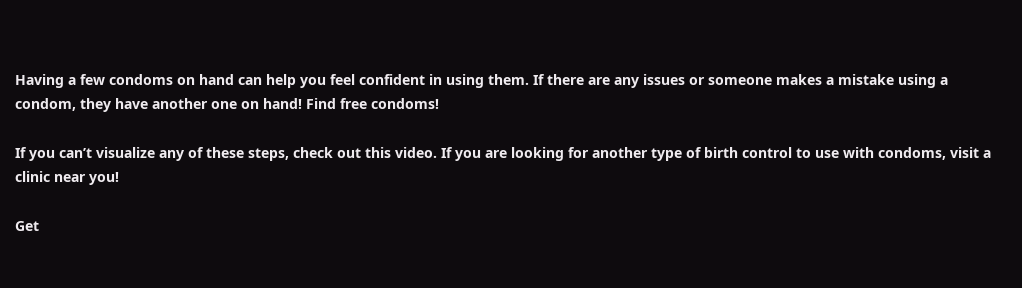Having a few condoms on hand can help you feel confident in using them. If there are any issues or someone makes a mistake using a condom, they have another one on hand! Find free condoms!

If you can’t visualize any of these steps, check out this video. If you are looking for another type of birth control to use with condoms, visit a clinic near you!

Get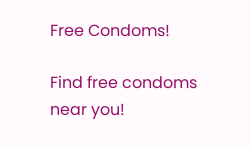Free Condoms!

Find free condoms near you!